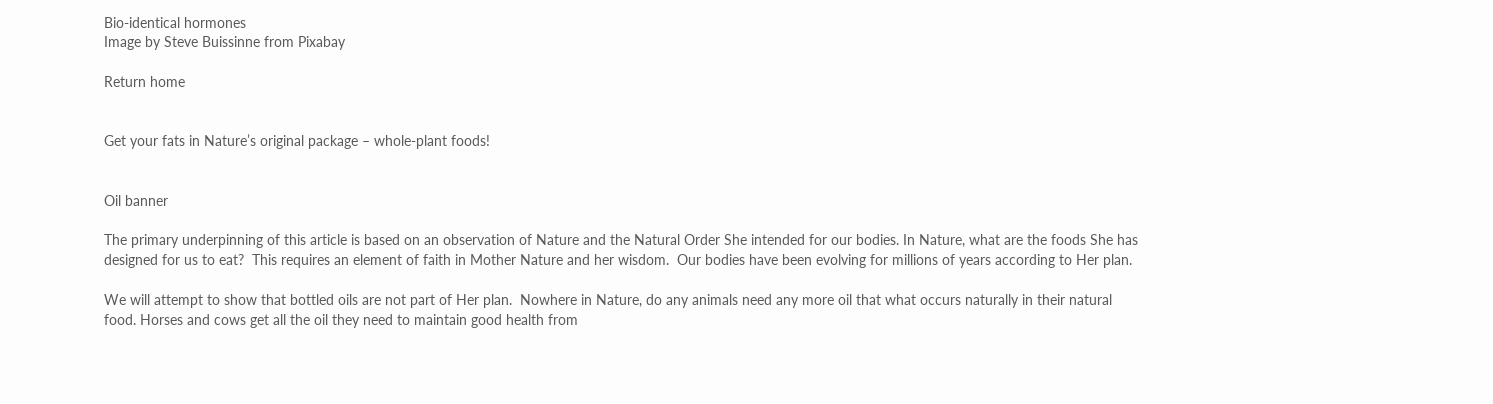Bio-identical hormones
Image by Steve Buissinne from Pixabay

Return home


Get your fats in Nature’s original package – whole-plant foods!


Oil banner

The primary underpinning of this article is based on an observation of Nature and the Natural Order She intended for our bodies. In Nature, what are the foods She has designed for us to eat?  This requires an element of faith in Mother Nature and her wisdom.  Our bodies have been evolving for millions of years according to Her plan.

We will attempt to show that bottled oils are not part of Her plan.  Nowhere in Nature, do any animals need any more oil that what occurs naturally in their natural food. Horses and cows get all the oil they need to maintain good health from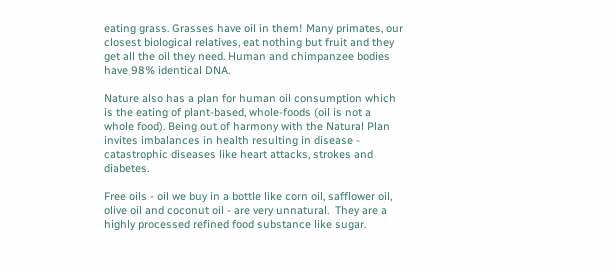eating grass. Grasses have oil in them! Many primates, our closest biological relatives, eat nothing but fruit and they get all the oil they need. Human and chimpanzee bodies have 98% identical DNA.

Nature also has a plan for human oil consumption which is the eating of plant-based, whole-foods (oil is not a whole food). Being out of harmony with the Natural Plan invites imbalances in health resulting in disease - catastrophic diseases like heart attacks, strokes and diabetes.

Free oils - oil we buy in a bottle like corn oil, safflower oil, olive oil and coconut oil - are very unnatural.  They are a highly processed refined food substance like sugar.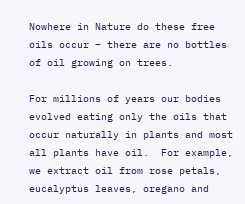Nowhere in Nature do these free oils occur – there are no bottles of oil growing on trees.

For millions of years our bodies evolved eating only the oils that occur naturally in plants and most all plants have oil.  For example, we extract oil from rose petals, eucalyptus leaves, oregano and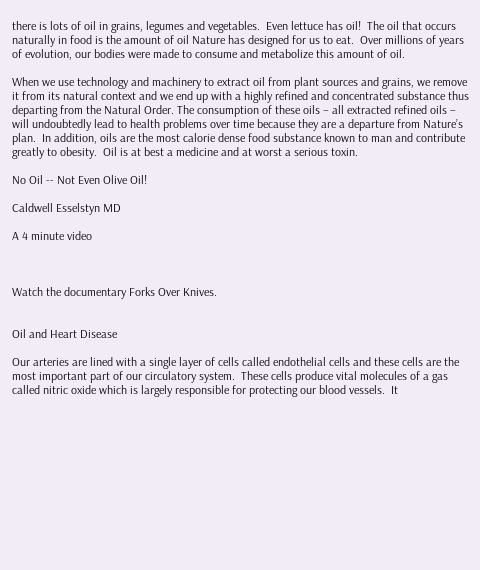there is lots of oil in grains, legumes and vegetables.  Even lettuce has oil!  The oil that occurs naturally in food is the amount of oil Nature has designed for us to eat.  Over millions of years of evolution, our bodies were made to consume and metabolize this amount of oil.

When we use technology and machinery to extract oil from plant sources and grains, we remove it from its natural context and we end up with a highly refined and concentrated substance thus departing from the Natural Order. The consumption of these oils – all extracted refined oils – will undoubtedly lead to health problems over time because they are a departure from Nature’s plan.  In addition, oils are the most calorie dense food substance known to man and contribute greatly to obesity.  Oil is at best a medicine and at worst a serious toxin.

No Oil -- Not Even Olive Oil!

Caldwell Esselstyn MD

A 4 minute video



Watch the documentary Forks Over Knives.


Oil and Heart Disease

Our arteries are lined with a single layer of cells called endothelial cells and these cells are the most important part of our circulatory system.  These cells produce vital molecules of a gas called nitric oxide which is largely responsible for protecting our blood vessels.  It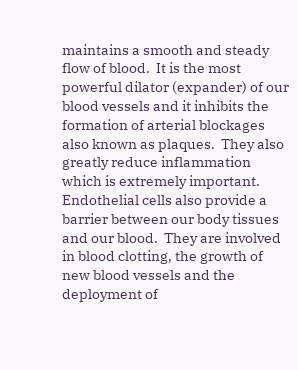maintains a smooth and steady flow of blood.  It is the most powerful dilator (expander) of our blood vessels and it inhibits the formation of arterial blockages also known as plaques.  They also greatly reduce inflammation which is extremely important.  Endothelial cells also provide a barrier between our body tissues and our blood.  They are involved in blood clotting, the growth of new blood vessels and the deployment of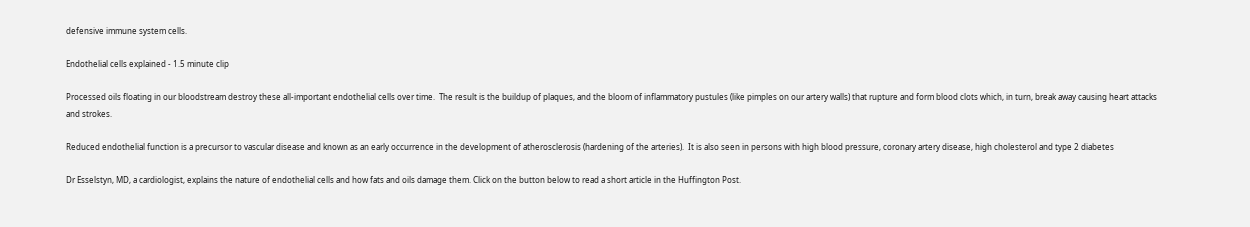defensive immune system cells.

Endothelial cells explained - 1.5 minute clip

Processed oils floating in our bloodstream destroy these all-important endothelial cells over time.  The result is the buildup of plaques, and the bloom of inflammatory pustules (like pimples on our artery walls) that rupture and form blood clots which, in turn, break away causing heart attacks and strokes.

Reduced endothelial function is a precursor to vascular disease and known as an early occurrence in the development of atherosclerosis (hardening of the arteries).  It is also seen in persons with high blood pressure, coronary artery disease, high cholesterol and type 2 diabetes

Dr Esselstyn, MD, a cardiologist, explains the nature of endothelial cells and how fats and oils damage them. Click on the button below to read a short article in the Huffington Post.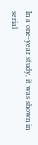In a one-year study, it was shown in serial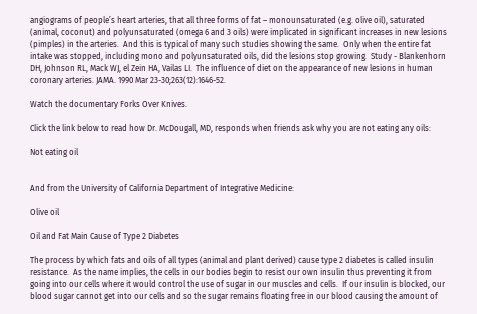angiograms of people’s heart arteries, that all three forms of fat – monounsaturated (e.g. olive oil), saturated (animal, coconut) and polyunsaturated (omega 6 and 3 oils) were implicated in significant increases in new lesions (pimples) in the arteries.  And this is typical of many such studies showing the same.  Only when the entire fat intake was stopped, including mono and polyunsaturated oils, did the lesions stop growing.  Study - Blankenhorn DH, Johnson RL, Mack WJ, el Zein HA, Vailas LI.  The influence of diet on the appearance of new lesions in human coronary arteries. JAMA. 1990 Mar 23-30;263(12):1646-52.

Watch the documentary Forks Over Knives.

Click the link below to read how Dr. McDougall, MD, responds when friends ask why you are not eating any oils:

Not eating oil


And from the University of California Department of Integrative Medicine:

Olive oil

Oil and Fat Main Cause of Type 2 Diabetes

The process by which fats and oils of all types (animal and plant derived) cause type 2 diabetes is called insulin resistance.  As the name implies, the cells in our bodies begin to resist our own insulin thus preventing it from going into our cells where it would control the use of sugar in our muscles and cells.  If our insulin is blocked, our blood sugar cannot get into our cells and so the sugar remains floating free in our blood causing the amount of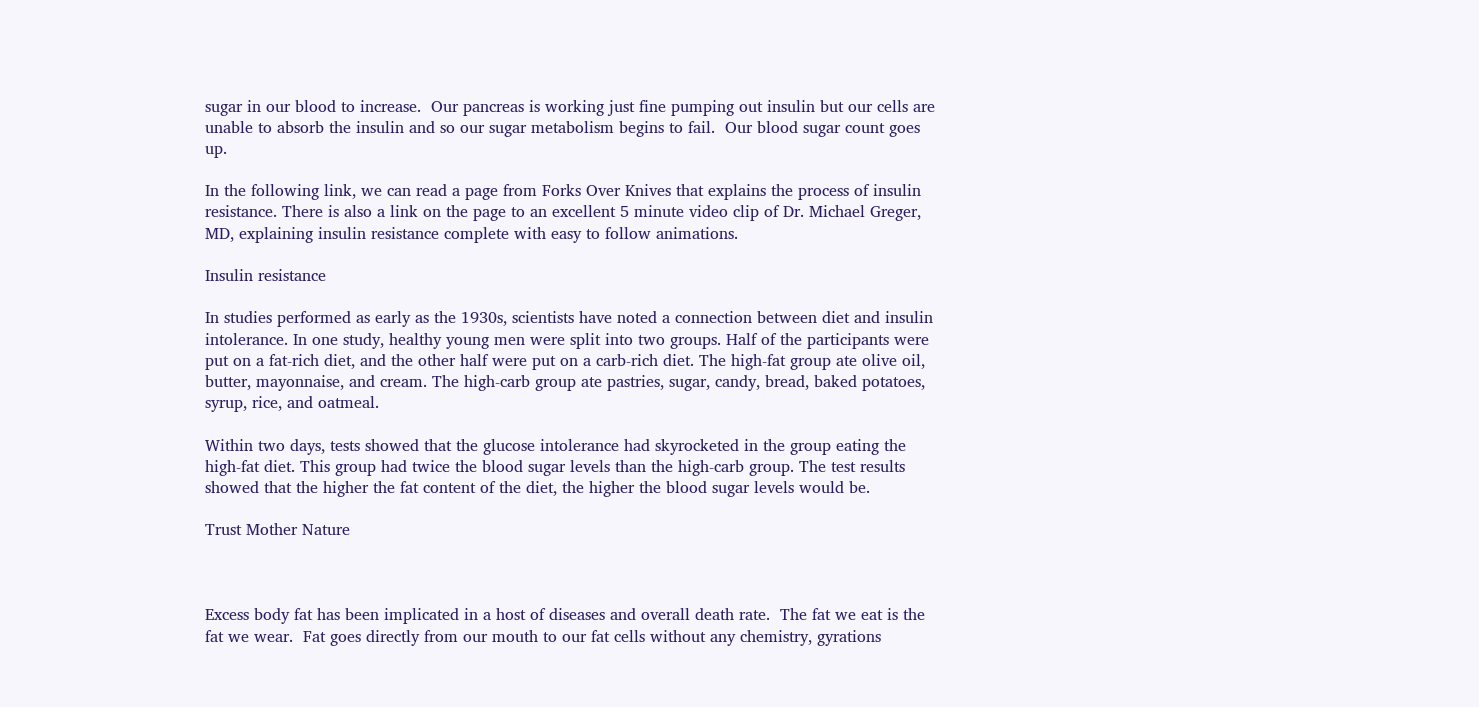sugar in our blood to increase.  Our pancreas is working just fine pumping out insulin but our cells are unable to absorb the insulin and so our sugar metabolism begins to fail.  Our blood sugar count goes up.

In the following link, we can read a page from Forks Over Knives that explains the process of insulin resistance. There is also a link on the page to an excellent 5 minute video clip of Dr. Michael Greger, MD, explaining insulin resistance complete with easy to follow animations.

Insulin resistance

In studies performed as early as the 1930s, scientists have noted a connection between diet and insulin intolerance. In one study, healthy young men were split into two groups. Half of the participants were put on a fat-rich diet, and the other half were put on a carb-rich diet. The high-fat group ate olive oil, butter, mayonnaise, and cream. The high-carb group ate pastries, sugar, candy, bread, baked potatoes, syrup, rice, and oatmeal.

Within two days, tests showed that the glucose intolerance had skyrocketed in the group eating the high-fat diet. This group had twice the blood sugar levels than the high-carb group. The test results showed that the higher the fat content of the diet, the higher the blood sugar levels would be.

Trust Mother Nature



Excess body fat has been implicated in a host of diseases and overall death rate.  The fat we eat is the fat we wear.  Fat goes directly from our mouth to our fat cells without any chemistry, gyrations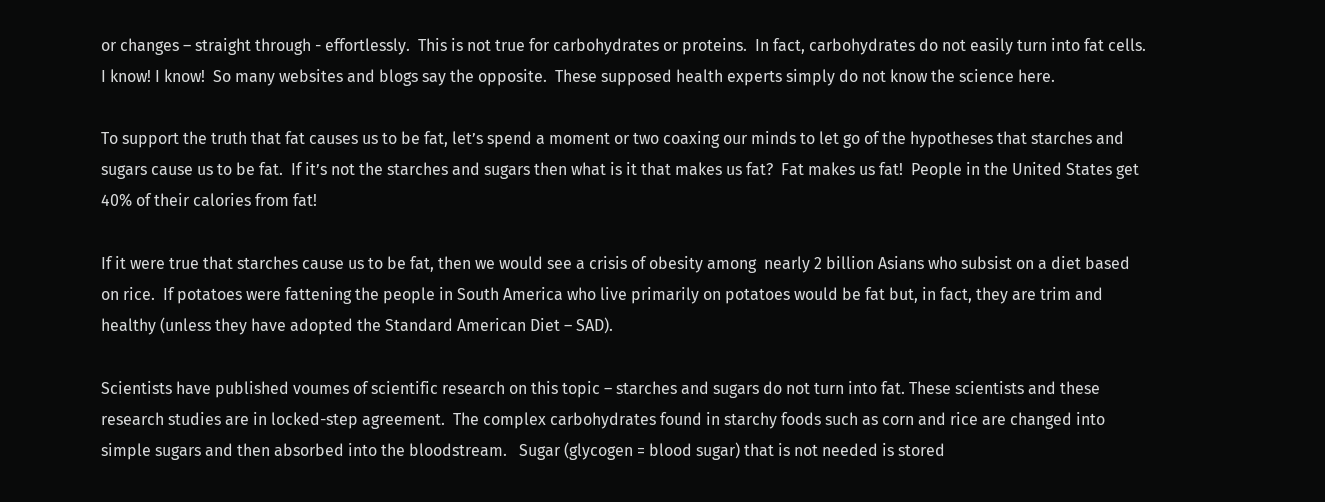or changes – straight through - effortlessly.  This is not true for carbohydrates or proteins.  In fact, carbohydrates do not easily turn into fat cells.  I know! I know!  So many websites and blogs say the opposite.  These supposed health experts simply do not know the science here.

To support the truth that fat causes us to be fat, let’s spend a moment or two coaxing our minds to let go of the hypotheses that starches and sugars cause us to be fat.  If it’s not the starches and sugars then what is it that makes us fat?  Fat makes us fat!  People in the United States get 40% of their calories from fat!

If it were true that starches cause us to be fat, then we would see a crisis of obesity among  nearly 2 billion Asians who subsist on a diet based on rice.  If potatoes were fattening the people in South America who live primarily on potatoes would be fat but, in fact, they are trim and healthy (unless they have adopted the Standard American Diet – SAD).

Scientists have published voumes of scientific research on this topic – starches and sugars do not turn into fat. These scientists and these research studies are in locked-step agreement.  The complex carbohydrates found in starchy foods such as corn and rice are changed into simple sugars and then absorbed into the bloodstream.   Sugar (glycogen = blood sugar) that is not needed is stored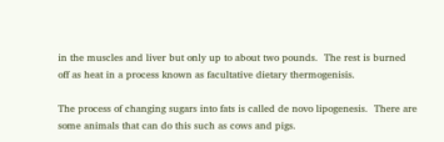in the muscles and liver but only up to about two pounds.  The rest is burned off as heat in a process known as facultative dietary thermogenisis.

The process of changing sugars into fats is called de novo lipogenesis.  There are some animals that can do this such as cows and pigs.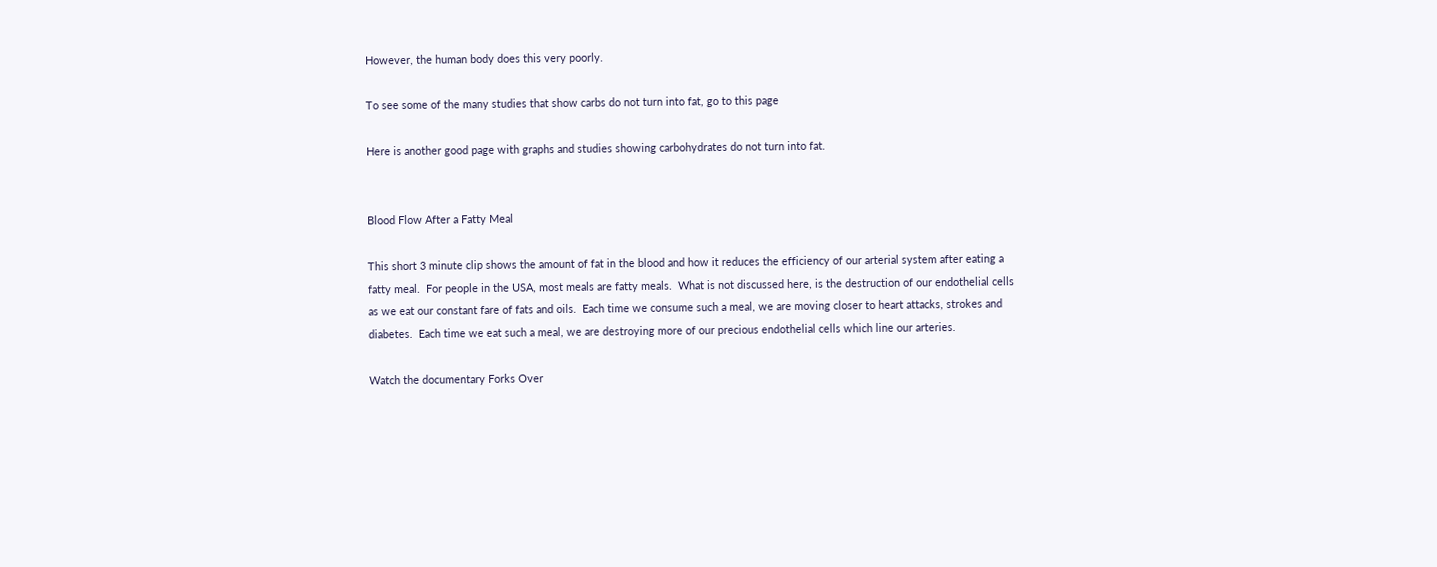However, the human body does this very poorly.

To see some of the many studies that show carbs do not turn into fat, go to this page

Here is another good page with graphs and studies showing carbohydrates do not turn into fat.


Blood Flow After a Fatty Meal

This short 3 minute clip shows the amount of fat in the blood and how it reduces the efficiency of our arterial system after eating a fatty meal.  For people in the USA, most meals are fatty meals.  What is not discussed here, is the destruction of our endothelial cells as we eat our constant fare of fats and oils.  Each time we consume such a meal, we are moving closer to heart attacks, strokes and diabetes.  Each time we eat such a meal, we are destroying more of our precious endothelial cells which line our arteries.

Watch the documentary Forks Over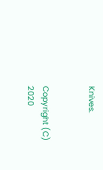Knives.


Copyright (C) 2020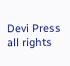Devi Press all rights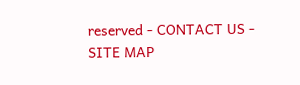reserved - CONTACT US - SITE MAP